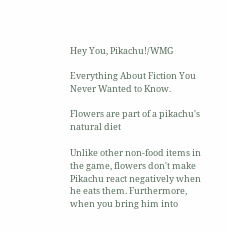Hey You, Pikachu!/WMG

Everything About Fiction You Never Wanted to Know.

Flowers are part of a pikachu's natural diet

Unlike other non-food items in the game, flowers don't make Pikachu react negatively when he eats them. Furthermore, when you bring him into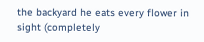the backyard he eats every flower in sight (completely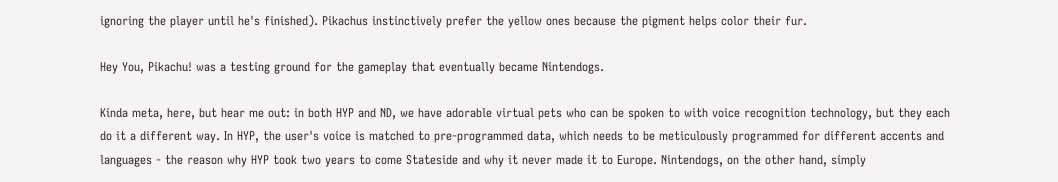ignoring the player until he's finished). Pikachus instinctively prefer the yellow ones because the pigment helps color their fur.

Hey You, Pikachu! was a testing ground for the gameplay that eventually became Nintendogs.

Kinda meta, here, but hear me out: in both HYP and ND, we have adorable virtual pets who can be spoken to with voice recognition technology, but they each do it a different way. In HYP, the user's voice is matched to pre-programmed data, which needs to be meticulously programmed for different accents and languages - the reason why HYP took two years to come Stateside and why it never made it to Europe. Nintendogs, on the other hand, simply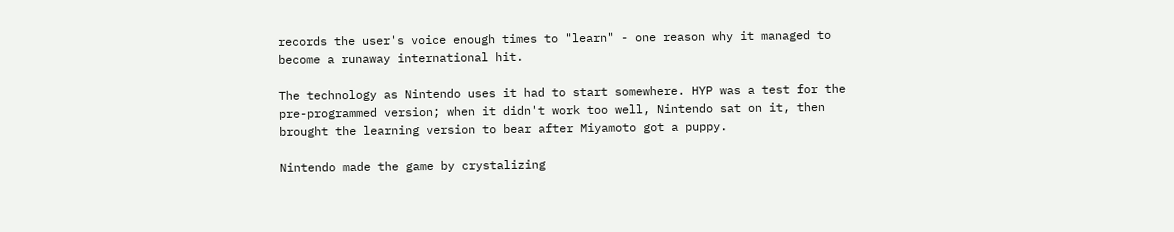records the user's voice enough times to "learn" - one reason why it managed to become a runaway international hit.

The technology as Nintendo uses it had to start somewhere. HYP was a test for the pre-programmed version; when it didn't work too well, Nintendo sat on it, then brought the learning version to bear after Miyamoto got a puppy.

Nintendo made the game by crystalizing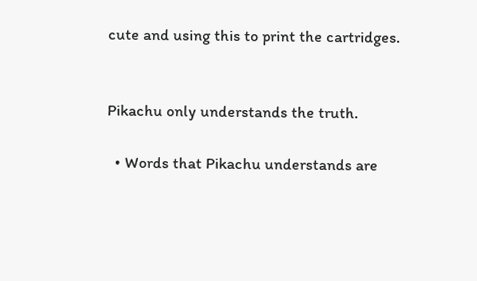cute and using this to print the cartridges.


Pikachu only understands the truth.

  • Words that Pikachu understands are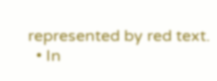represented by red text.
  • In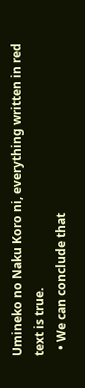Umineko no Naku Koro ni, everything written in red text is true.
  • We can conclude that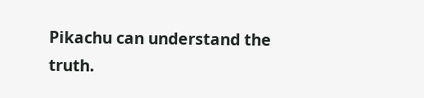Pikachu can understand the truth.